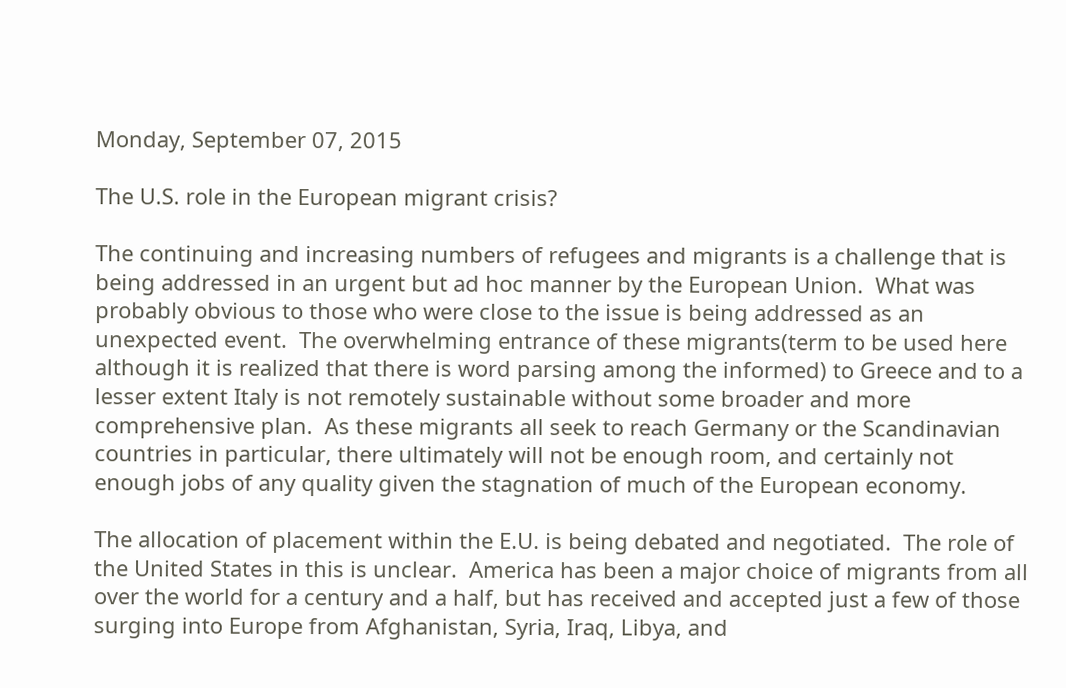Monday, September 07, 2015

The U.S. role in the European migrant crisis?

The continuing and increasing numbers of refugees and migrants is a challenge that is being addressed in an urgent but ad hoc manner by the European Union.  What was probably obvious to those who were close to the issue is being addressed as an unexpected event.  The overwhelming entrance of these migrants(term to be used here although it is realized that there is word parsing among the informed) to Greece and to a lesser extent Italy is not remotely sustainable without some broader and more comprehensive plan.  As these migrants all seek to reach Germany or the Scandinavian countries in particular, there ultimately will not be enough room, and certainly not enough jobs of any quality given the stagnation of much of the European economy.

The allocation of placement within the E.U. is being debated and negotiated.  The role of the United States in this is unclear.  America has been a major choice of migrants from all over the world for a century and a half, but has received and accepted just a few of those surging into Europe from Afghanistan, Syria, Iraq, Libya, and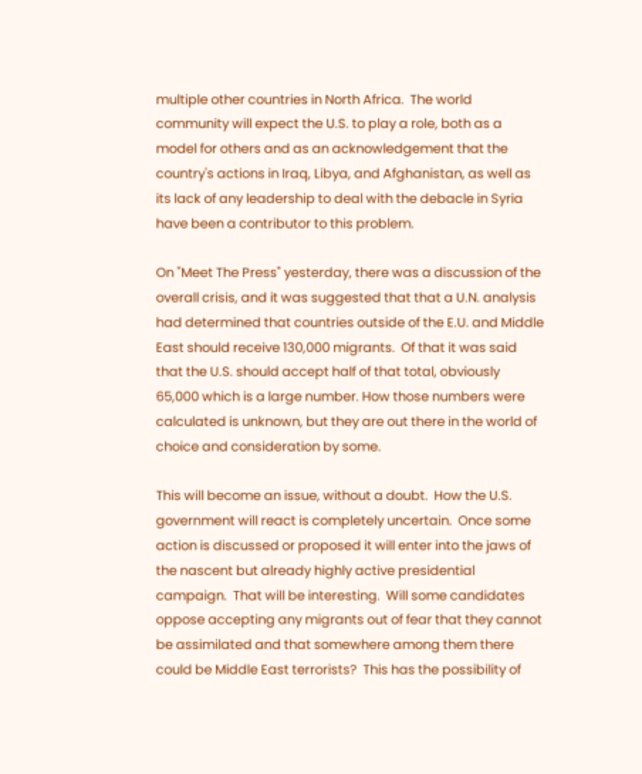multiple other countries in North Africa.  The world community will expect the U.S. to play a role, both as a model for others and as an acknowledgement that the country's actions in Iraq, Libya, and Afghanistan, as well as its lack of any leadership to deal with the debacle in Syria have been a contributor to this problem.

On "Meet The Press" yesterday, there was a discussion of the overall crisis, and it was suggested that that a U.N. analysis had determined that countries outside of the E.U. and Middle East should receive 130,000 migrants.  Of that it was said that the U.S. should accept half of that total, obviously 65,000 which is a large number. How those numbers were calculated is unknown, but they are out there in the world of choice and consideration by some.

This will become an issue, without a doubt.  How the U.S. government will react is completely uncertain.  Once some action is discussed or proposed it will enter into the jaws of the nascent but already highly active presidential campaign.  That will be interesting.  Will some candidates oppose accepting any migrants out of fear that they cannot be assimilated and that somewhere among them there could be Middle East terrorists?  This has the possibility of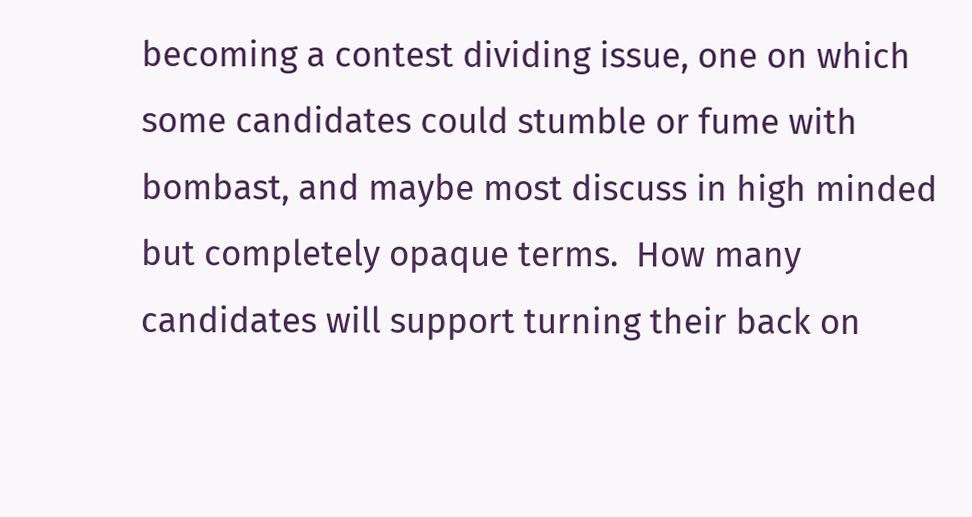becoming a contest dividing issue, one on which some candidates could stumble or fume with bombast, and maybe most discuss in high minded but completely opaque terms.  How many candidates will support turning their back on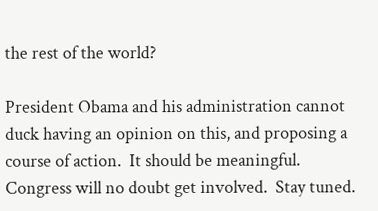the rest of the world?

President Obama and his administration cannot duck having an opinion on this, and proposing a course of action.  It should be meaningful.  Congress will no doubt get involved.  Stay tuned.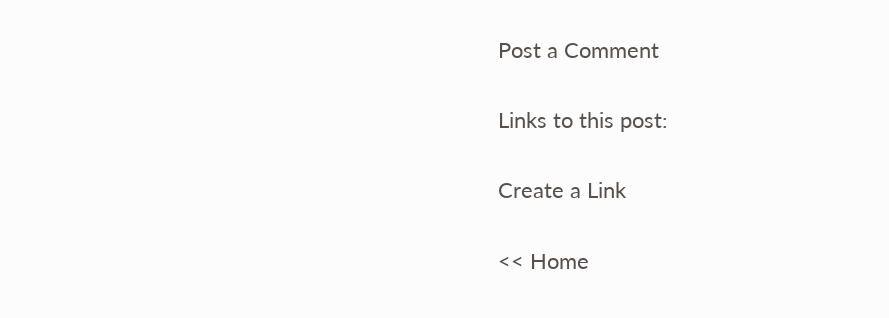Post a Comment

Links to this post:

Create a Link

<< Home